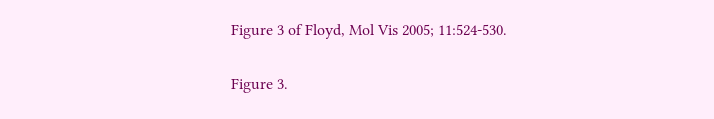Figure 3 of Floyd, Mol Vis 2005; 11:524-530.

Figure 3.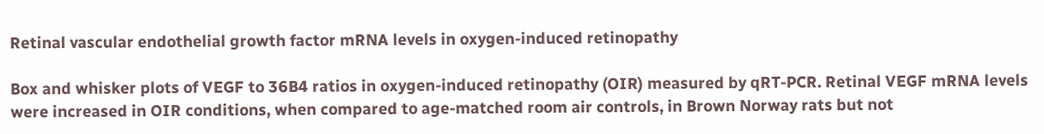Retinal vascular endothelial growth factor mRNA levels in oxygen-induced retinopathy

Box and whisker plots of VEGF to 36B4 ratios in oxygen-induced retinopathy (OIR) measured by qRT-PCR. Retinal VEGF mRNA levels were increased in OIR conditions, when compared to age-matched room air controls, in Brown Norway rats but not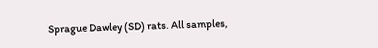Sprague Dawley (SD) rats. All samples,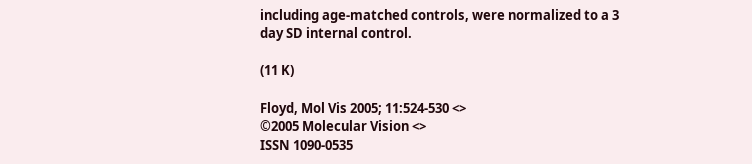including age-matched controls, were normalized to a 3 day SD internal control.

(11 K)

Floyd, Mol Vis 2005; 11:524-530 <>
©2005 Molecular Vision <>
ISSN 1090-0535